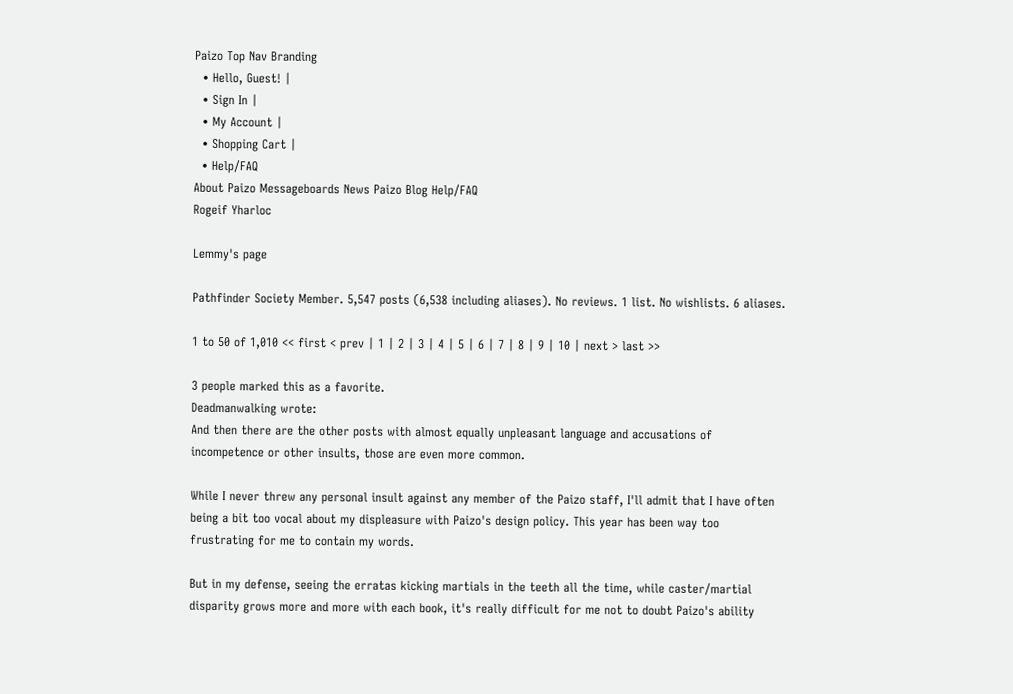Paizo Top Nav Branding
  • Hello, Guest! |
  • Sign In |
  • My Account |
  • Shopping Cart |
  • Help/FAQ
About Paizo Messageboards News Paizo Blog Help/FAQ
Rogeif Yharloc

Lemmy's page

Pathfinder Society Member. 5,547 posts (6,538 including aliases). No reviews. 1 list. No wishlists. 6 aliases.

1 to 50 of 1,010 << first < prev | 1 | 2 | 3 | 4 | 5 | 6 | 7 | 8 | 9 | 10 | next > last >>

3 people marked this as a favorite.
Deadmanwalking wrote:
And then there are the other posts with almost equally unpleasant language and accusations of incompetence or other insults, those are even more common.

While I never threw any personal insult against any member of the Paizo staff, I'll admit that I have often being a bit too vocal about my displeasure with Paizo's design policy. This year has been way too frustrating for me to contain my words.

But in my defense, seeing the erratas kicking martials in the teeth all the time, while caster/martial disparity grows more and more with each book, it's really difficult for me not to doubt Paizo's ability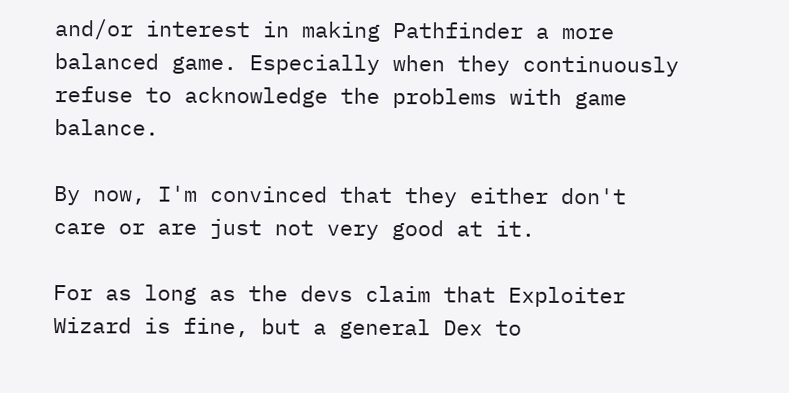and/or interest in making Pathfinder a more balanced game. Especially when they continuously refuse to acknowledge the problems with game balance.

By now, I'm convinced that they either don't care or are just not very good at it.

For as long as the devs claim that Exploiter Wizard is fine, but a general Dex to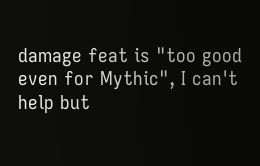damage feat is "too good even for Mythic", I can't help but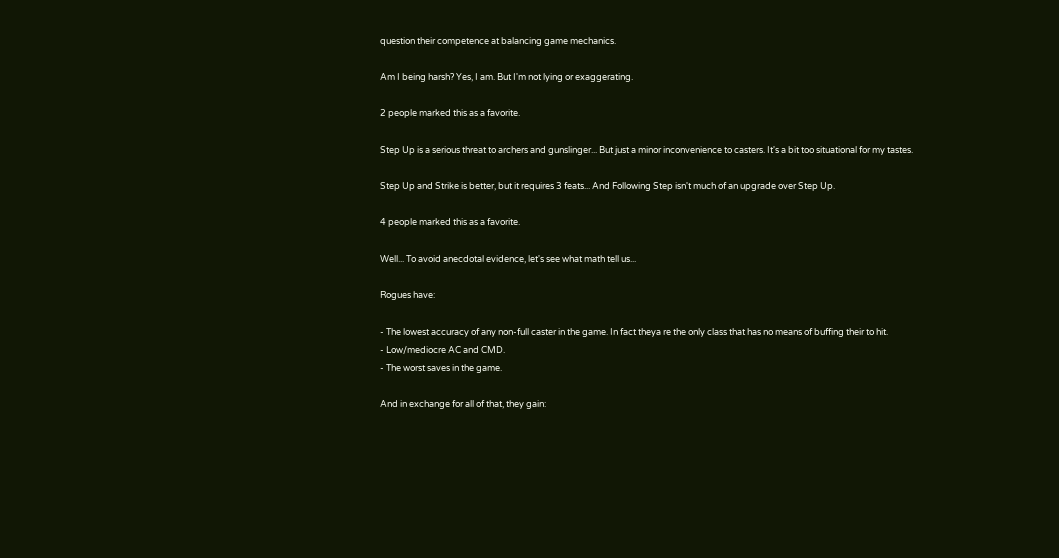question their competence at balancing game mechanics.

Am I being harsh? Yes, I am. But I'm not lying or exaggerating.

2 people marked this as a favorite.

Step Up is a serious threat to archers and gunslinger... But just a minor inconvenience to casters. It's a bit too situational for my tastes.

Step Up and Strike is better, but it requires 3 feats... And Following Step isn't much of an upgrade over Step Up.

4 people marked this as a favorite.

Well... To avoid anecdotal evidence, let's see what math tell us...

Rogues have:

- The lowest accuracy of any non-full caster in the game. In fact theya re the only class that has no means of buffing their to hit.
- Low/mediocre AC and CMD.
- The worst saves in the game.

And in exchange for all of that, they gain: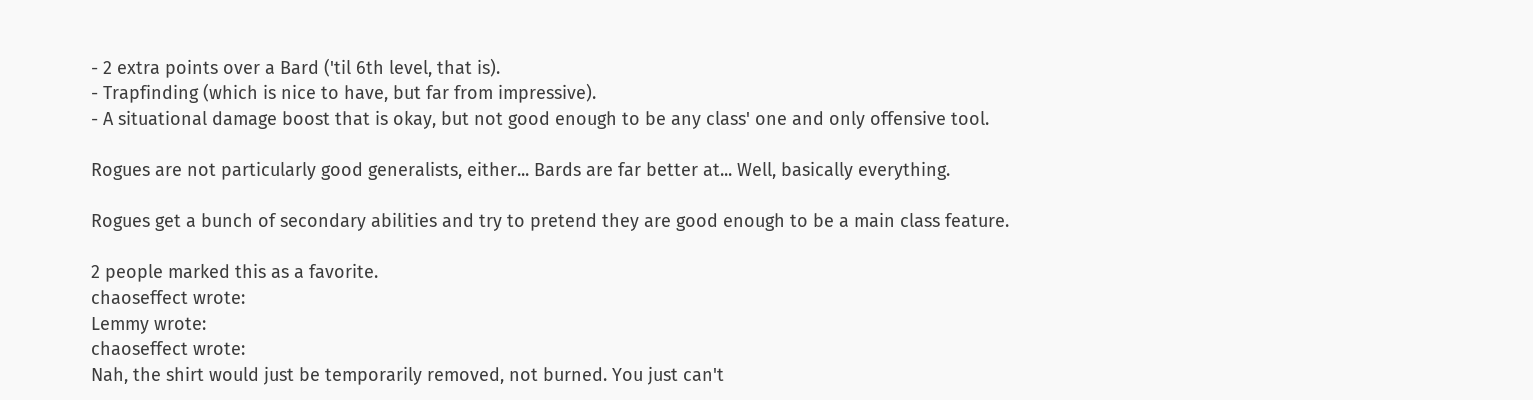- 2 extra points over a Bard ('til 6th level, that is).
- Trapfinding (which is nice to have, but far from impressive).
- A situational damage boost that is okay, but not good enough to be any class' one and only offensive tool.

Rogues are not particularly good generalists, either... Bards are far better at... Well, basically everything.

Rogues get a bunch of secondary abilities and try to pretend they are good enough to be a main class feature.

2 people marked this as a favorite.
chaoseffect wrote:
Lemmy wrote:
chaoseffect wrote:
Nah, the shirt would just be temporarily removed, not burned. You just can't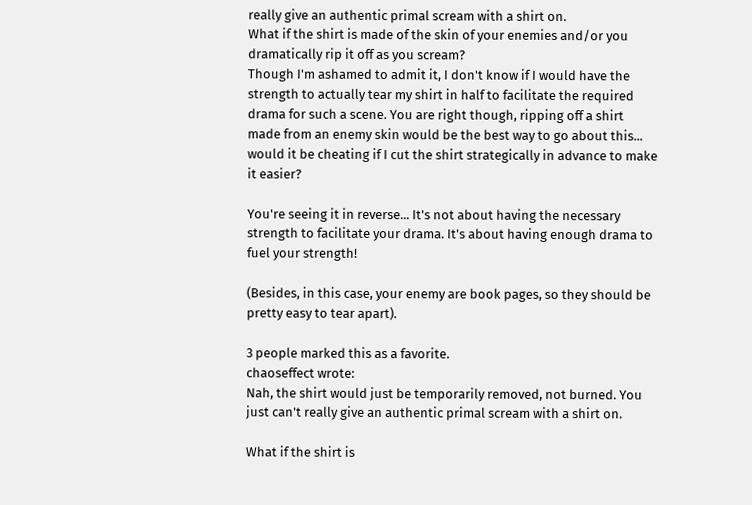really give an authentic primal scream with a shirt on.
What if the shirt is made of the skin of your enemies and/or you dramatically rip it off as you scream?
Though I'm ashamed to admit it, I don't know if I would have the strength to actually tear my shirt in half to facilitate the required drama for such a scene. You are right though, ripping off a shirt made from an enemy skin would be the best way to go about this... would it be cheating if I cut the shirt strategically in advance to make it easier?

You're seeing it in reverse... It's not about having the necessary strength to facilitate your drama. It's about having enough drama to fuel your strength!

(Besides, in this case, your enemy are book pages, so they should be pretty easy to tear apart).

3 people marked this as a favorite.
chaoseffect wrote:
Nah, the shirt would just be temporarily removed, not burned. You just can't really give an authentic primal scream with a shirt on.

What if the shirt is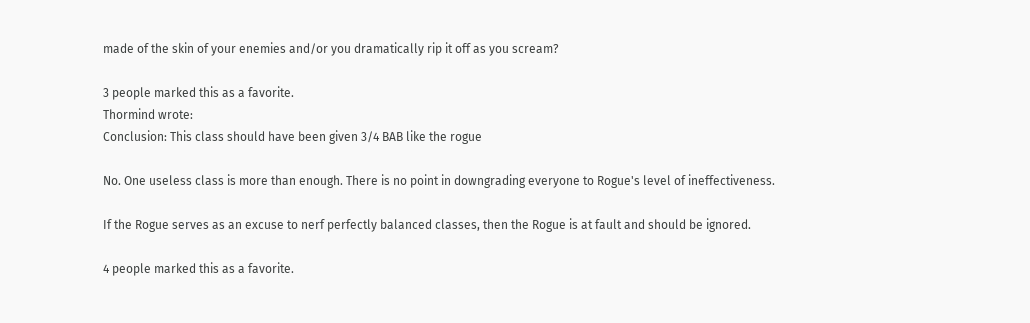made of the skin of your enemies and/or you dramatically rip it off as you scream?

3 people marked this as a favorite.
Thormind wrote:
Conclusion: This class should have been given 3/4 BAB like the rogue

No. One useless class is more than enough. There is no point in downgrading everyone to Rogue's level of ineffectiveness.

If the Rogue serves as an excuse to nerf perfectly balanced classes, then the Rogue is at fault and should be ignored.

4 people marked this as a favorite.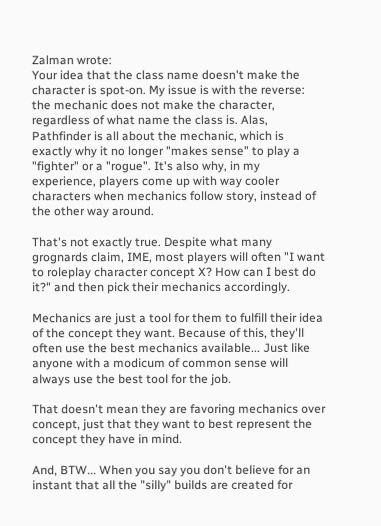Zalman wrote:
Your idea that the class name doesn't make the character is spot-on. My issue is with the reverse: the mechanic does not make the character, regardless of what name the class is. Alas, Pathfinder is all about the mechanic, which is exactly why it no longer "makes sense" to play a "fighter" or a "rogue". It's also why, in my experience, players come up with way cooler characters when mechanics follow story, instead of the other way around.

That's not exactly true. Despite what many grognards claim, IME, most players will often "I want to roleplay character concept X? How can I best do it?" and then pick their mechanics accordingly.

Mechanics are just a tool for them to fulfill their idea of the concept they want. Because of this, they'll often use the best mechanics available... Just like anyone with a modicum of common sense will always use the best tool for the job.

That doesn't mean they are favoring mechanics over concept, just that they want to best represent the concept they have in mind.

And, BTW... When you say you don't believe for an instant that all the "silly" builds are created for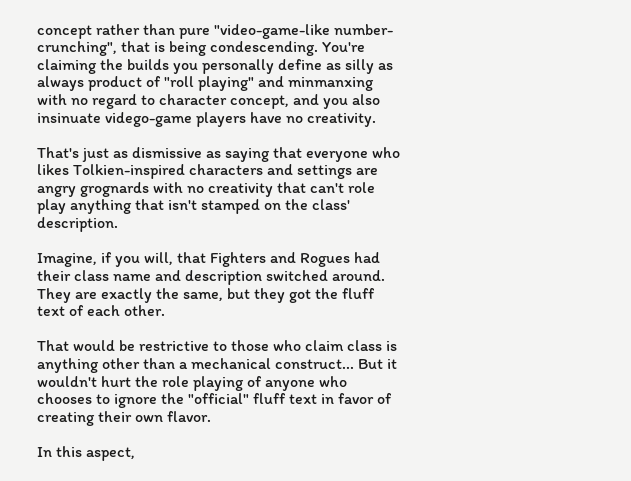concept rather than pure "video-game-like number-crunching", that is being condescending. You're claiming the builds you personally define as silly as always product of "roll playing" and minmanxing with no regard to character concept, and you also insinuate vidego-game players have no creativity.

That's just as dismissive as saying that everyone who likes Tolkien-inspired characters and settings are angry grognards with no creativity that can't role play anything that isn't stamped on the class' description.

Imagine, if you will, that Fighters and Rogues had their class name and description switched around. They are exactly the same, but they got the fluff text of each other.

That would be restrictive to those who claim class is anything other than a mechanical construct... But it wouldn't hurt the role playing of anyone who chooses to ignore the "official" fluff text in favor of creating their own flavor.

In this aspect,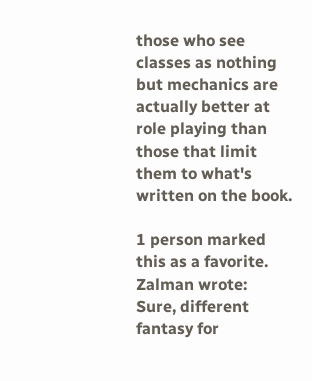those who see classes as nothing but mechanics are actually better at role playing than those that limit them to what's written on the book.

1 person marked this as a favorite.
Zalman wrote:
Sure, different fantasy for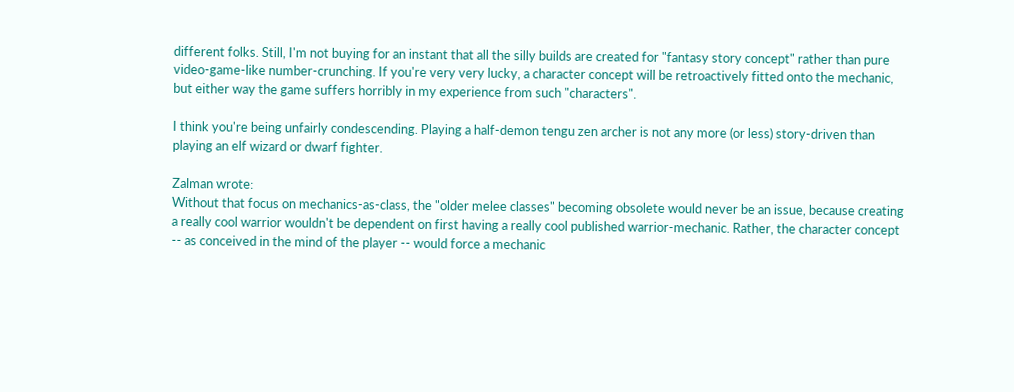different folks. Still, I'm not buying for an instant that all the silly builds are created for "fantasy story concept" rather than pure video-game-like number-crunching. If you're very very lucky, a character concept will be retroactively fitted onto the mechanic, but either way the game suffers horribly in my experience from such "characters".

I think you're being unfairly condescending. Playing a half-demon tengu zen archer is not any more (or less) story-driven than playing an elf wizard or dwarf fighter.

Zalman wrote:
Without that focus on mechanics-as-class, the "older melee classes" becoming obsolete would never be an issue, because creating a really cool warrior wouldn't be dependent on first having a really cool published warrior-mechanic. Rather, the character concept -- as conceived in the mind of the player -- would force a mechanic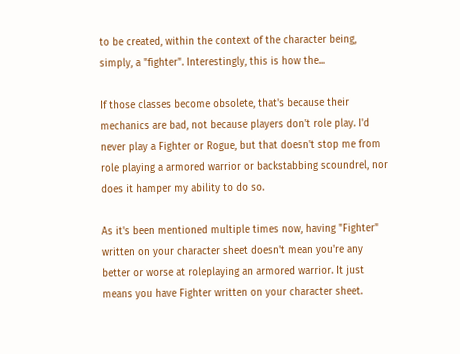to be created, within the context of the character being, simply, a "fighter". Interestingly, this is how the...

If those classes become obsolete, that's because their mechanics are bad, not because players don't role play. I'd never play a Fighter or Rogue, but that doesn't stop me from role playing a armored warrior or backstabbing scoundrel, nor does it hamper my ability to do so.

As it's been mentioned multiple times now, having "Fighter" written on your character sheet doesn't mean you're any better or worse at roleplaying an armored warrior. It just means you have Fighter written on your character sheet.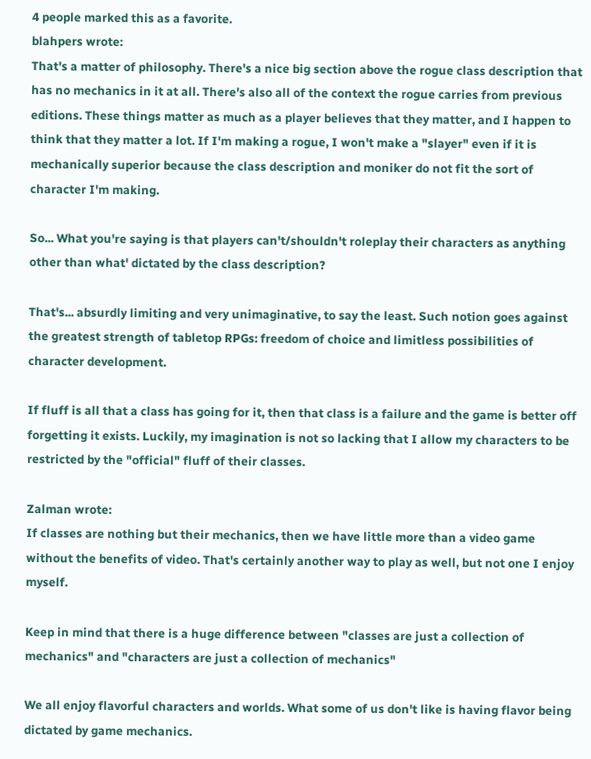4 people marked this as a favorite.
blahpers wrote:
That's a matter of philosophy. There's a nice big section above the rogue class description that has no mechanics in it at all. There's also all of the context the rogue carries from previous editions. These things matter as much as a player believes that they matter, and I happen to think that they matter a lot. If I'm making a rogue, I won't make a "slayer" even if it is mechanically superior because the class description and moniker do not fit the sort of character I'm making.

So... What you're saying is that players can't/shouldn't roleplay their characters as anything other than what' dictated by the class description?

That's... absurdly limiting and very unimaginative, to say the least. Such notion goes against the greatest strength of tabletop RPGs: freedom of choice and limitless possibilities of character development.

If fluff is all that a class has going for it, then that class is a failure and the game is better off forgetting it exists. Luckily, my imagination is not so lacking that I allow my characters to be restricted by the "official" fluff of their classes.

Zalman wrote:
If classes are nothing but their mechanics, then we have little more than a video game without the benefits of video. That's certainly another way to play as well, but not one I enjoy myself.

Keep in mind that there is a huge difference between "classes are just a collection of mechanics" and "characters are just a collection of mechanics"

We all enjoy flavorful characters and worlds. What some of us don't like is having flavor being dictated by game mechanics.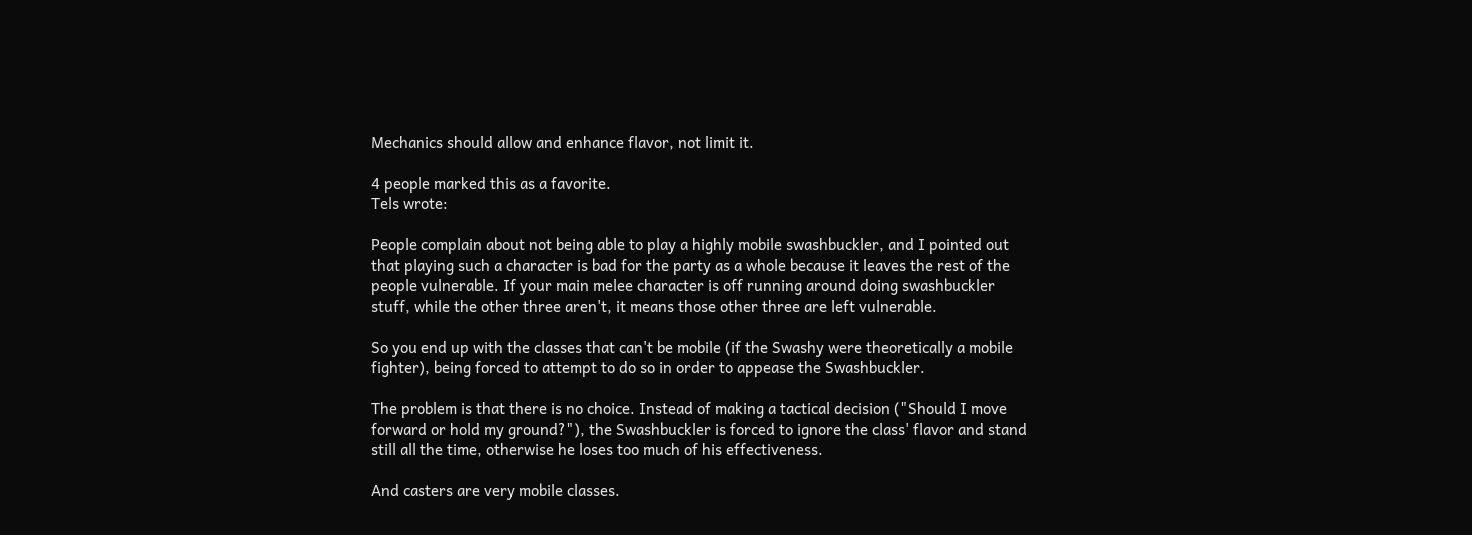Mechanics should allow and enhance flavor, not limit it.

4 people marked this as a favorite.
Tels wrote:

People complain about not being able to play a highly mobile swashbuckler, and I pointed out that playing such a character is bad for the party as a whole because it leaves the rest of the people vulnerable. If your main melee character is off running around doing swashbuckler stuff, while the other three aren't, it means those other three are left vulnerable.

So you end up with the classes that can't be mobile (if the Swashy were theoretically a mobile fighter), being forced to attempt to do so in order to appease the Swashbuckler.

The problem is that there is no choice. Instead of making a tactical decision ("Should I move forward or hold my ground?"), the Swashbuckler is forced to ignore the class' flavor and stand still all the time, otherwise he loses too much of his effectiveness.

And casters are very mobile classes.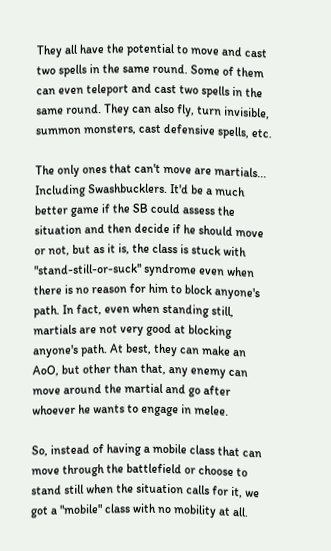They all have the potential to move and cast two spells in the same round. Some of them can even teleport and cast two spells in the same round. They can also fly, turn invisible, summon monsters, cast defensive spells, etc.

The only ones that can't move are martials... Including Swashbucklers. It'd be a much better game if the SB could assess the situation and then decide if he should move or not, but as it is, the class is stuck with "stand-still-or-suck" syndrome even when there is no reason for him to block anyone's path. In fact, even when standing still, martials are not very good at blocking anyone's path. At best, they can make an AoO, but other than that, any enemy can move around the martial and go after whoever he wants to engage in melee.

So, instead of having a mobile class that can move through the battlefield or choose to stand still when the situation calls for it, we got a "mobile" class with no mobility at all.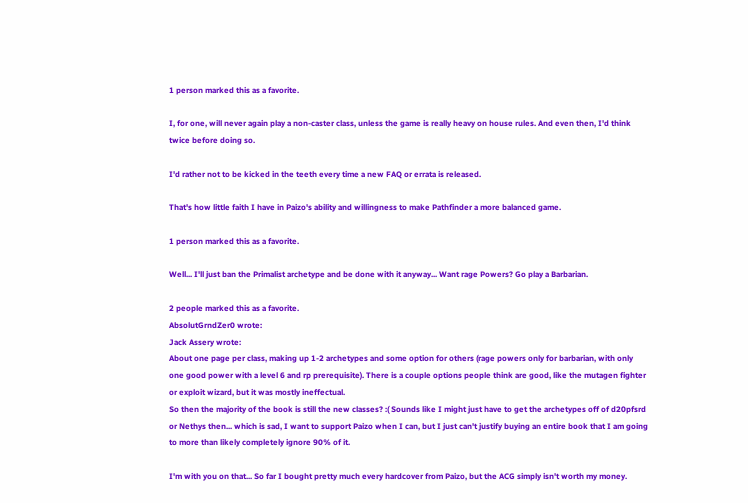1 person marked this as a favorite.

I, for one, will never again play a non-caster class, unless the game is really heavy on house rules. And even then, I'd think twice before doing so.

I'd rather not to be kicked in the teeth every time a new FAQ or errata is released.

That's how little faith I have in Paizo's ability and willingness to make Pathfinder a more balanced game.

1 person marked this as a favorite.

Well... I'll just ban the Primalist archetype and be done with it anyway... Want rage Powers? Go play a Barbarian.

2 people marked this as a favorite.
AbsolutGrndZer0 wrote:
Jack Assery wrote:
About one page per class, making up 1-2 archetypes and some option for others (rage powers only for barbarian, with only one good power with a level 6 and rp prerequisite). There is a couple options people think are good, like the mutagen fighter or exploit wizard, but it was mostly ineffectual.
So then the majority of the book is still the new classes? :( Sounds like I might just have to get the archetypes off of d20pfsrd or Nethys then... which is sad, I want to support Paizo when I can, but I just can't justify buying an entire book that I am going to more than likely completely ignore 90% of it.

I'm with you on that... So far I bought pretty much every hardcover from Paizo, but the ACG simply isn't worth my money.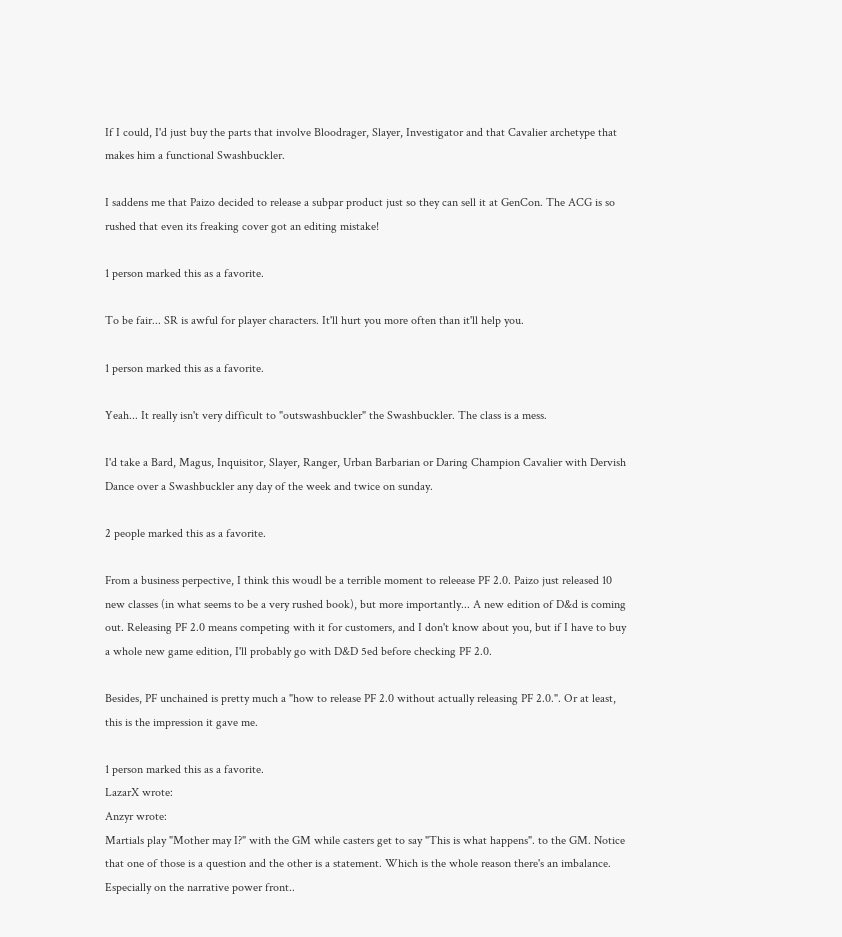If I could, I'd just buy the parts that involve Bloodrager, Slayer, Investigator and that Cavalier archetype that makes him a functional Swashbuckler.

I saddens me that Paizo decided to release a subpar product just so they can sell it at GenCon. The ACG is so rushed that even its freaking cover got an editing mistake!

1 person marked this as a favorite.

To be fair... SR is awful for player characters. It'll hurt you more often than it'll help you.

1 person marked this as a favorite.

Yeah... It really isn't very difficult to "outswashbuckler" the Swashbuckler. The class is a mess.

I'd take a Bard, Magus, Inquisitor, Slayer, Ranger, Urban Barbarian or Daring Champion Cavalier with Dervish Dance over a Swashbuckler any day of the week and twice on sunday.

2 people marked this as a favorite.

From a business perpective, I think this woudl be a terrible moment to releease PF 2.0. Paizo just released 10 new classes (in what seems to be a very rushed book), but more importantly... A new edition of D&d is coming out. Releasing PF 2.0 means competing with it for customers, and I don't know about you, but if I have to buy a whole new game edition, I'll probably go with D&D 5ed before checking PF 2.0.

Besides, PF unchained is pretty much a "how to release PF 2.0 without actually releasing PF 2.0.". Or at least, this is the impression it gave me.

1 person marked this as a favorite.
LazarX wrote:
Anzyr wrote:
Martials play "Mother may I?" with the GM while casters get to say "This is what happens". to the GM. Notice that one of those is a question and the other is a statement. Which is the whole reason there's an imbalance. Especially on the narrative power front..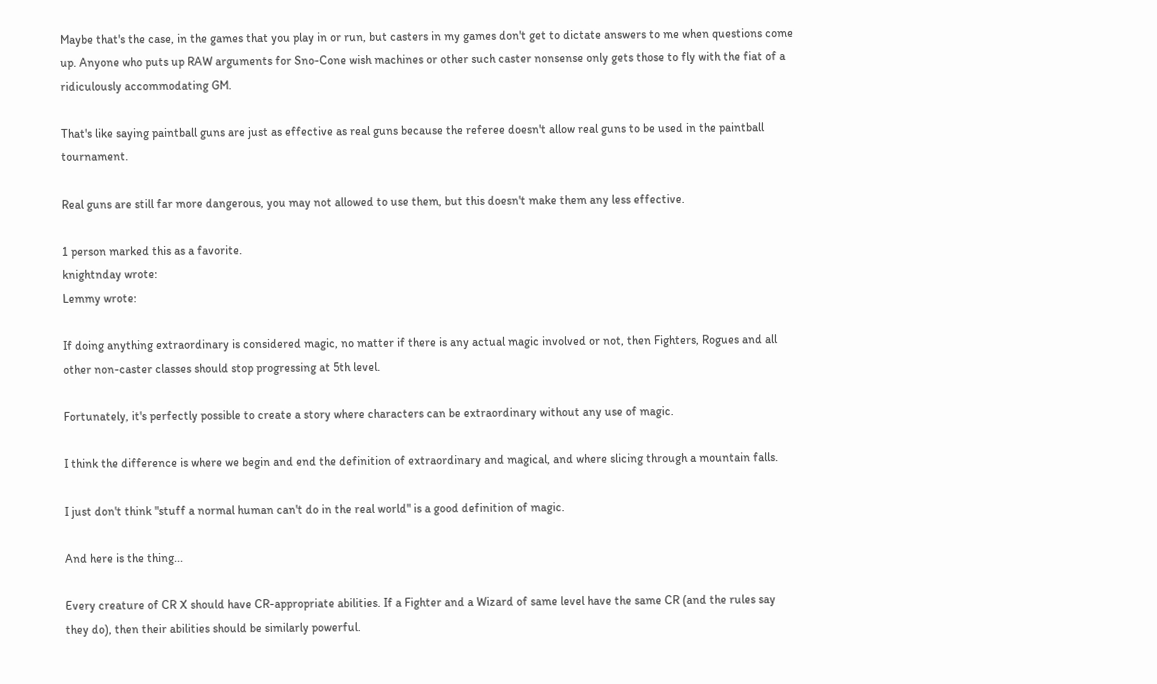Maybe that's the case, in the games that you play in or run, but casters in my games don't get to dictate answers to me when questions come up. Anyone who puts up RAW arguments for Sno-Cone wish machines or other such caster nonsense only gets those to fly with the fiat of a ridiculously accommodating GM.

That's like saying paintball guns are just as effective as real guns because the referee doesn't allow real guns to be used in the paintball tournament.

Real guns are still far more dangerous, you may not allowed to use them, but this doesn't make them any less effective.

1 person marked this as a favorite.
knightnday wrote:
Lemmy wrote:

If doing anything extraordinary is considered magic, no matter if there is any actual magic involved or not, then Fighters, Rogues and all other non-caster classes should stop progressing at 5th level.

Fortunately, it's perfectly possible to create a story where characters can be extraordinary without any use of magic.

I think the difference is where we begin and end the definition of extraordinary and magical, and where slicing through a mountain falls.

I just don't think "stuff a normal human can't do in the real world" is a good definition of magic.

And here is the thing...

Every creature of CR X should have CR-appropriate abilities. If a Fighter and a Wizard of same level have the same CR (and the rules say they do), then their abilities should be similarly powerful.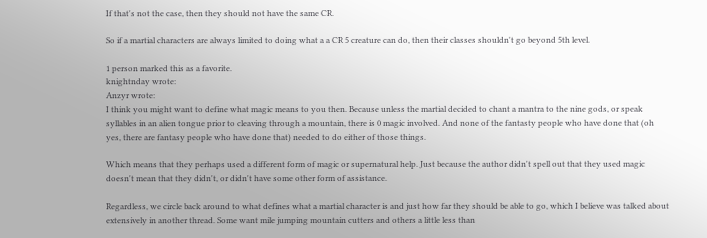If that's not the case, then they should not have the same CR.

So if a martial characters are always limited to doing what a a CR 5 creature can do, then their classes shouldn't go beyond 5th level.

1 person marked this as a favorite.
knightnday wrote:
Anzyr wrote:
I think you might want to define what magic means to you then. Because unless the martial decided to chant a mantra to the nine gods, or speak syllables in an alien tongue prior to cleaving through a mountain, there is 0 magic involved. And none of the fantasty people who have done that (oh yes, there are fantasy people who have done that) needed to do either of those things.

Which means that they perhaps used a different form of magic or supernatural help. Just because the author didn't spell out that they used magic doesn't mean that they didn't, or didn't have some other form of assistance.

Regardless, we circle back around to what defines what a martial character is and just how far they should be able to go, which I believe was talked about extensively in another thread. Some want mile jumping mountain cutters and others a little less than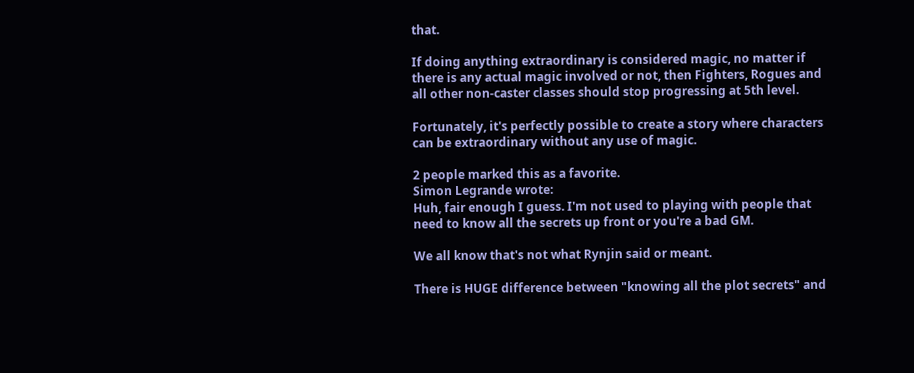that.

If doing anything extraordinary is considered magic, no matter if there is any actual magic involved or not, then Fighters, Rogues and all other non-caster classes should stop progressing at 5th level.

Fortunately, it's perfectly possible to create a story where characters can be extraordinary without any use of magic.

2 people marked this as a favorite.
Simon Legrande wrote:
Huh, fair enough I guess. I'm not used to playing with people that need to know all the secrets up front or you're a bad GM.

We all know that's not what Rynjin said or meant.

There is HUGE difference between "knowing all the plot secrets" and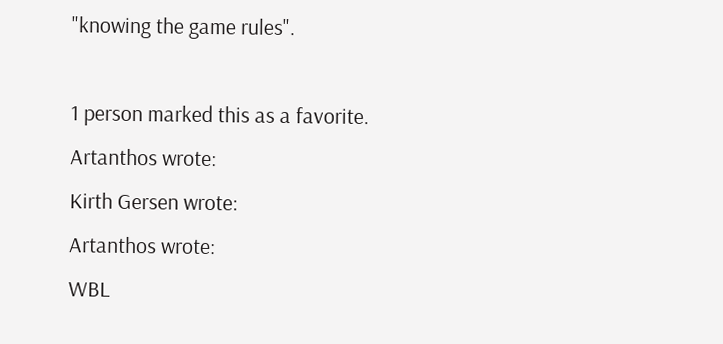"knowing the game rules".

1 person marked this as a favorite.
Artanthos wrote:
Kirth Gersen wrote:
Artanthos wrote:
WBL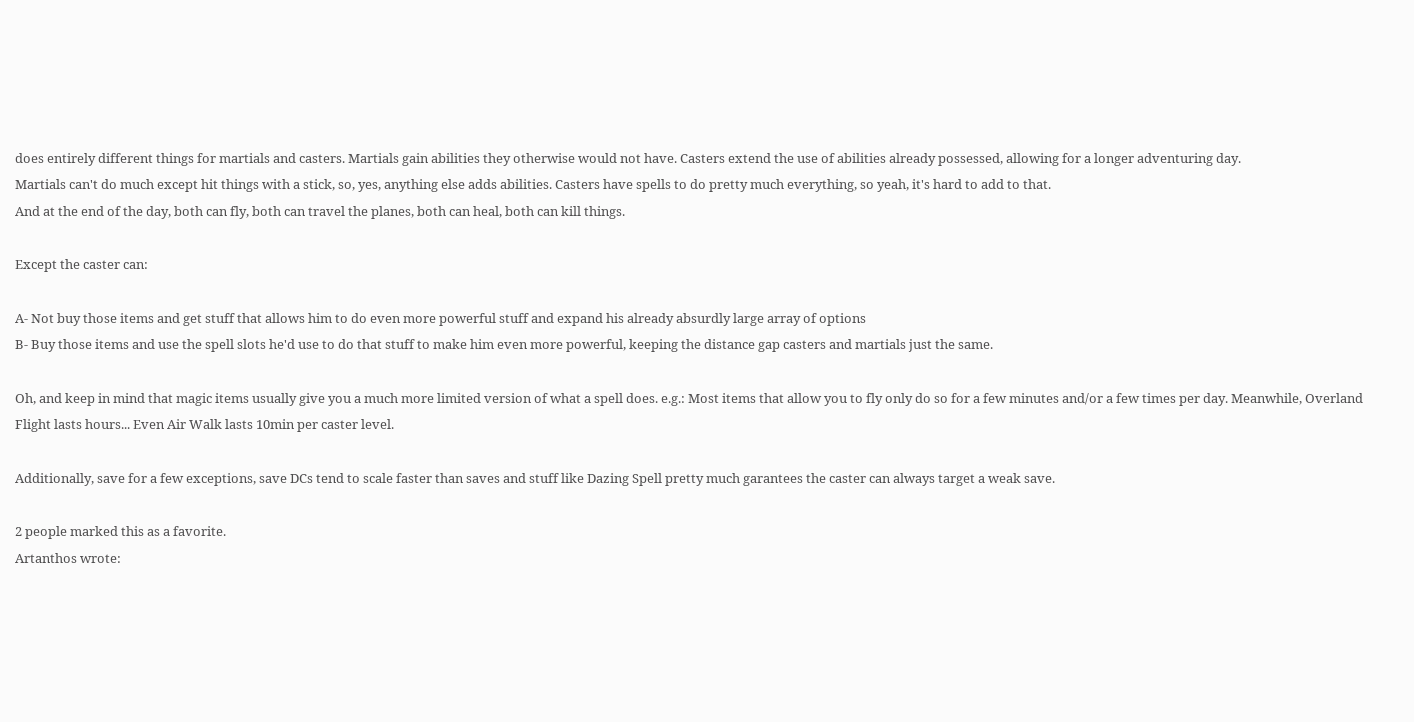does entirely different things for martials and casters. Martials gain abilities they otherwise would not have. Casters extend the use of abilities already possessed, allowing for a longer adventuring day.
Martials can't do much except hit things with a stick, so, yes, anything else adds abilities. Casters have spells to do pretty much everything, so yeah, it's hard to add to that.
And at the end of the day, both can fly, both can travel the planes, both can heal, both can kill things.

Except the caster can:

A- Not buy those items and get stuff that allows him to do even more powerful stuff and expand his already absurdly large array of options
B- Buy those items and use the spell slots he'd use to do that stuff to make him even more powerful, keeping the distance gap casters and martials just the same.

Oh, and keep in mind that magic items usually give you a much more limited version of what a spell does. e.g.: Most items that allow you to fly only do so for a few minutes and/or a few times per day. Meanwhile, Overland Flight lasts hours... Even Air Walk lasts 10min per caster level.

Additionally, save for a few exceptions, save DCs tend to scale faster than saves and stuff like Dazing Spell pretty much garantees the caster can always target a weak save.

2 people marked this as a favorite.
Artanthos wrote: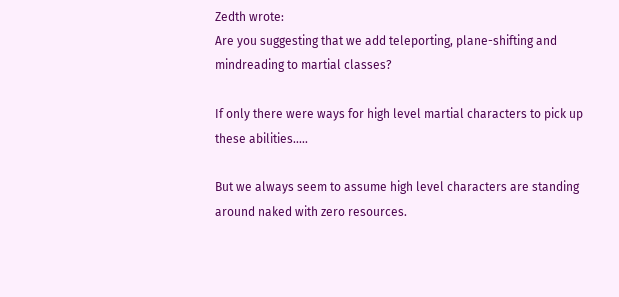Zedth wrote:
Are you suggesting that we add teleporting, plane-shifting and mindreading to martial classes?

If only there were ways for high level martial characters to pick up these abilities.....

But we always seem to assume high level characters are standing around naked with zero resources.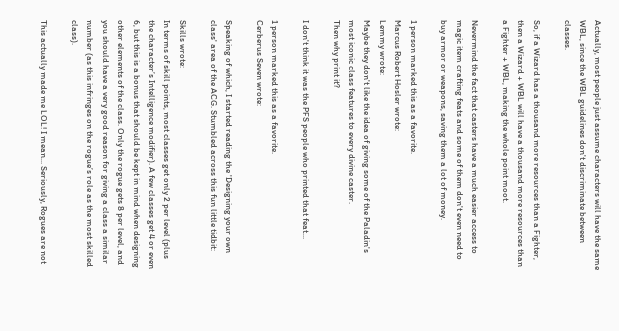Actually, most people just assume characters will have the same WBL, since the WBL guidelines don't discriminate between classes.

So, if a Wizard has a thousand more resources than a Fighter, then a Wizard + WBL will have a thousand more resources than a Fighter + WBL, making the whole point moot.

Nevermind the fact that casters have a much easier access to magic item crafting feats and some of them don't even need to buy armor or weapons, saving them a lot of money.

1 person marked this as a favorite.
Marcus Robert Hosler wrote:
Lemmy wrote:
Maybe they don't like the idea of giving some of the Paladin's most iconic class features to every divine caster.
Then why print it?

I don't think it was the PFS people who printed that feat...

1 person marked this as a favorite.
Cerberus Seven wrote:

Speaking of which, I started reading the 'Designing your own class' area of the ACG. Stumbled across this fun little tidbit:

Skills wrote:
In terms of skill points, most classes get only 2 per level (plus the character’s Intelligence modifier). A few classes get 4 or even 6, but this is a bonus that should be kept in mind when designing other elements of the class. Only the rogue gets 8 per level, and you should have a very good reason for giving a class a similar number (as this infringes on the rogue’s role as the most skilled class).

This actually made me LOL! I mean... Seriously, Rogues are not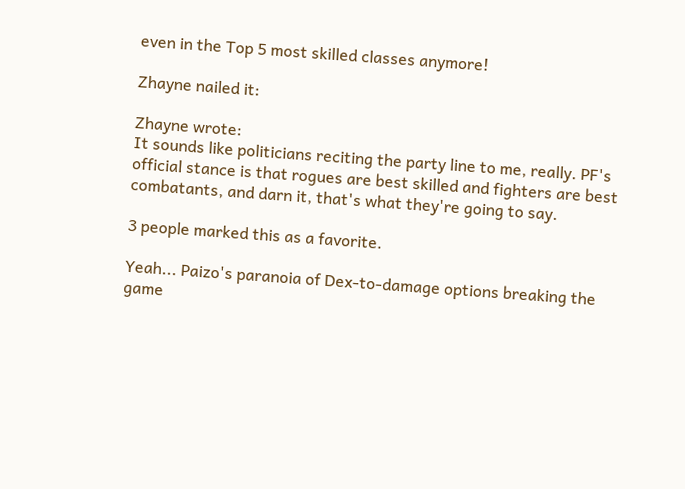even in the Top 5 most skilled classes anymore!

Zhayne nailed it:

Zhayne wrote:
It sounds like politicians reciting the party line to me, really. PF's official stance is that rogues are best skilled and fighters are best combatants, and darn it, that's what they're going to say.

3 people marked this as a favorite.

Yeah... Paizo's paranoia of Dex-to-damage options breaking the game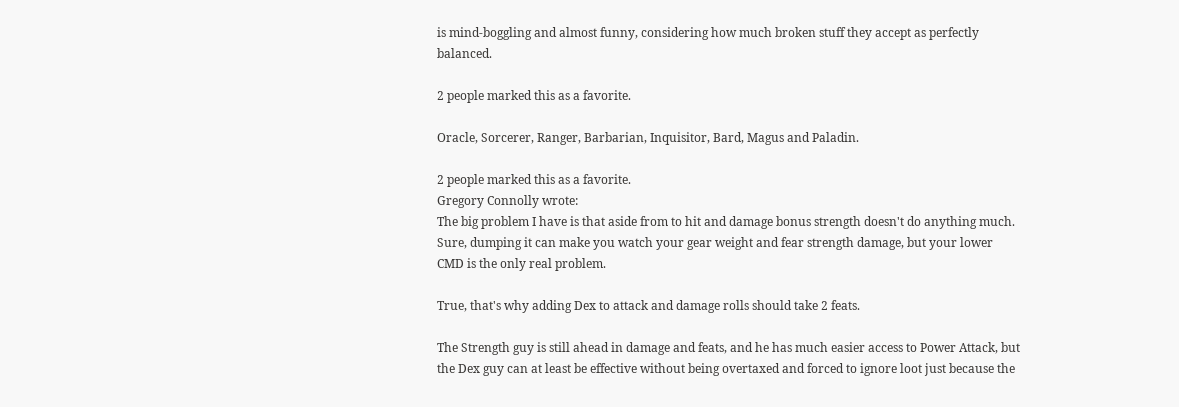is mind-boggling and almost funny, considering how much broken stuff they accept as perfectly balanced.

2 people marked this as a favorite.

Oracle, Sorcerer, Ranger, Barbarian, Inquisitor, Bard, Magus and Paladin.

2 people marked this as a favorite.
Gregory Connolly wrote:
The big problem I have is that aside from to hit and damage bonus strength doesn't do anything much. Sure, dumping it can make you watch your gear weight and fear strength damage, but your lower CMD is the only real problem.

True, that's why adding Dex to attack and damage rolls should take 2 feats.

The Strength guy is still ahead in damage and feats, and he has much easier access to Power Attack, but the Dex guy can at least be effective without being overtaxed and forced to ignore loot just because the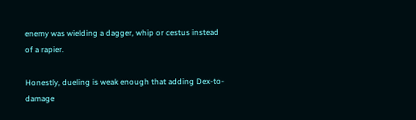enemy was wielding a dagger, whip or cestus instead of a rapier.

Honestly, dueling is weak enough that adding Dex-to-damage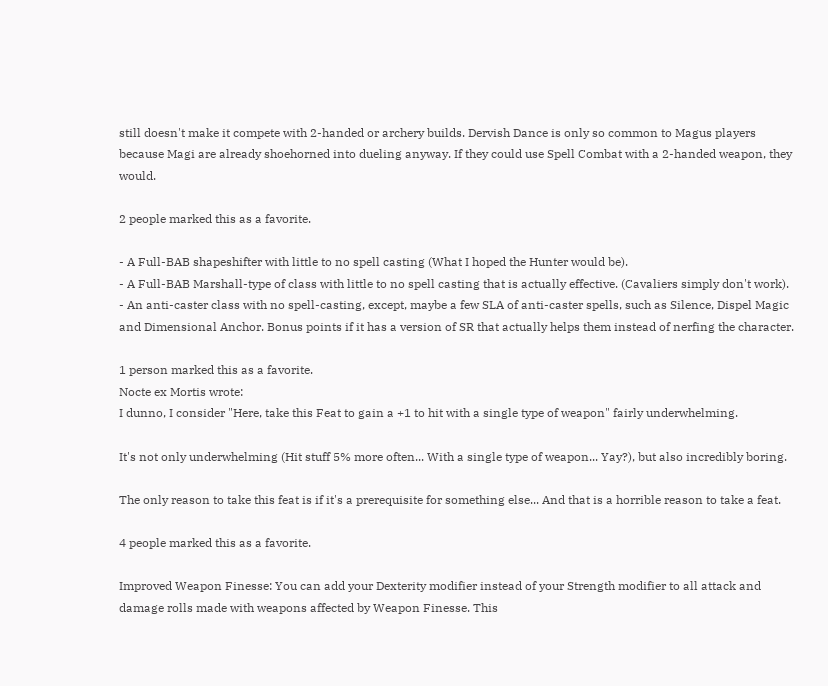still doesn't make it compete with 2-handed or archery builds. Dervish Dance is only so common to Magus players because Magi are already shoehorned into dueling anyway. If they could use Spell Combat with a 2-handed weapon, they would.

2 people marked this as a favorite.

- A Full-BAB shapeshifter with little to no spell casting (What I hoped the Hunter would be).
- A Full-BAB Marshall-type of class with little to no spell casting that is actually effective. (Cavaliers simply don't work).
- An anti-caster class with no spell-casting, except, maybe a few SLA of anti-caster spells, such as Silence, Dispel Magic and Dimensional Anchor. Bonus points if it has a version of SR that actually helps them instead of nerfing the character.

1 person marked this as a favorite.
Nocte ex Mortis wrote:
I dunno, I consider "Here, take this Feat to gain a +1 to hit with a single type of weapon" fairly underwhelming.

It's not only underwhelming (Hit stuff 5% more often... With a single type of weapon... Yay?), but also incredibly boring.

The only reason to take this feat is if it's a prerequisite for something else... And that is a horrible reason to take a feat.

4 people marked this as a favorite.

Improved Weapon Finesse: You can add your Dexterity modifier instead of your Strength modifier to all attack and damage rolls made with weapons affected by Weapon Finesse. This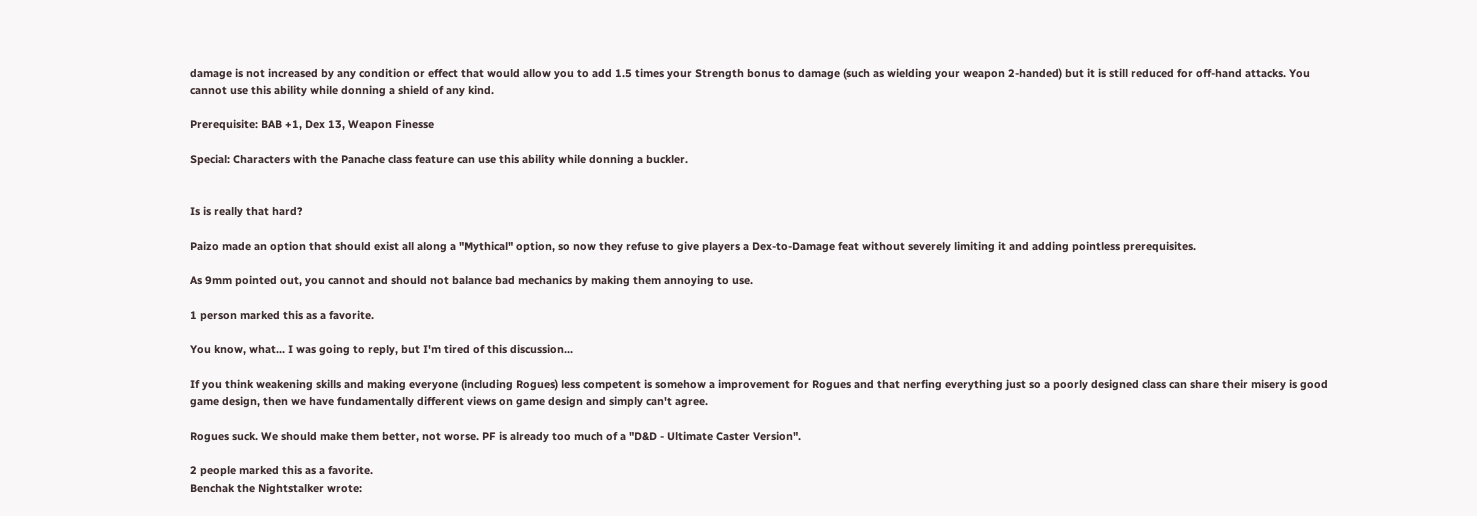damage is not increased by any condition or effect that would allow you to add 1.5 times your Strength bonus to damage (such as wielding your weapon 2-handed) but it is still reduced for off-hand attacks. You cannot use this ability while donning a shield of any kind.

Prerequisite: BAB +1, Dex 13, Weapon Finesse

Special: Characters with the Panache class feature can use this ability while donning a buckler.


Is is really that hard?

Paizo made an option that should exist all along a "Mythical" option, so now they refuse to give players a Dex-to-Damage feat without severely limiting it and adding pointless prerequisites.

As 9mm pointed out, you cannot and should not balance bad mechanics by making them annoying to use.

1 person marked this as a favorite.

You know, what... I was going to reply, but I'm tired of this discussion...

If you think weakening skills and making everyone (including Rogues) less competent is somehow a improvement for Rogues and that nerfing everything just so a poorly designed class can share their misery is good game design, then we have fundamentally different views on game design and simply can't agree.

Rogues suck. We should make them better, not worse. PF is already too much of a "D&D - Ultimate Caster Version".

2 people marked this as a favorite.
Benchak the Nightstalker wrote: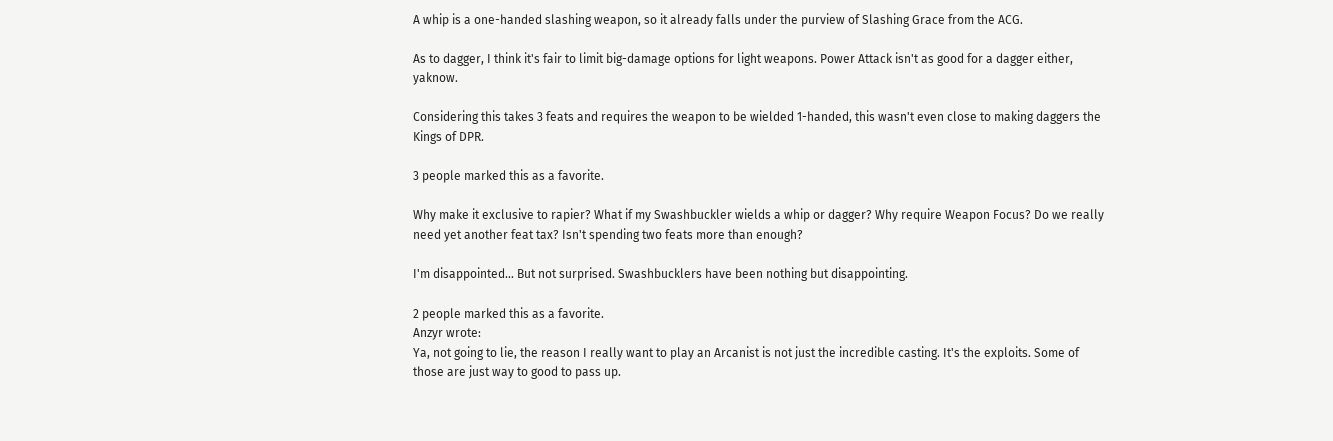A whip is a one-handed slashing weapon, so it already falls under the purview of Slashing Grace from the ACG.

As to dagger, I think it's fair to limit big-damage options for light weapons. Power Attack isn't as good for a dagger either, yaknow.

Considering this takes 3 feats and requires the weapon to be wielded 1-handed, this wasn't even close to making daggers the Kings of DPR.

3 people marked this as a favorite.

Why make it exclusive to rapier? What if my Swashbuckler wields a whip or dagger? Why require Weapon Focus? Do we really need yet another feat tax? Isn't spending two feats more than enough?

I'm disappointed... But not surprised. Swashbucklers have been nothing but disappointing.

2 people marked this as a favorite.
Anzyr wrote:
Ya, not going to lie, the reason I really want to play an Arcanist is not just the incredible casting. It's the exploits. Some of those are just way to good to pass up.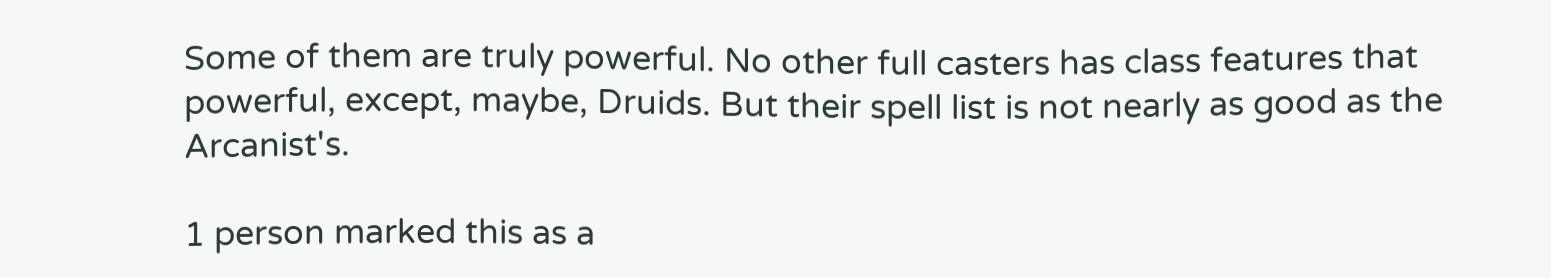Some of them are truly powerful. No other full casters has class features that powerful, except, maybe, Druids. But their spell list is not nearly as good as the Arcanist's.

1 person marked this as a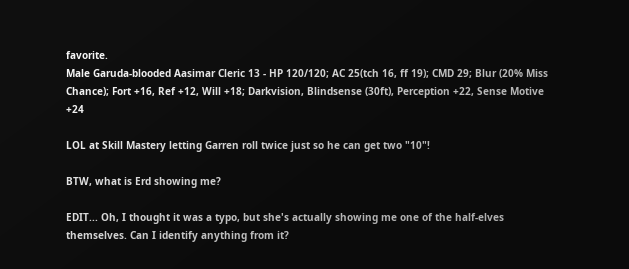favorite.
Male Garuda-blooded Aasimar Cleric 13 - HP 120/120; AC 25(tch 16, ff 19); CMD 29; Blur (20% Miss Chance); Fort +16, Ref +12, Will +18; Darkvision, Blindsense (30ft), Perception +22, Sense Motive +24

LOL at Skill Mastery letting Garren roll twice just so he can get two "10"!

BTW, what is Erd showing me?

EDIT... Oh, I thought it was a typo, but she's actually showing me one of the half-elves themselves. Can I identify anything from it?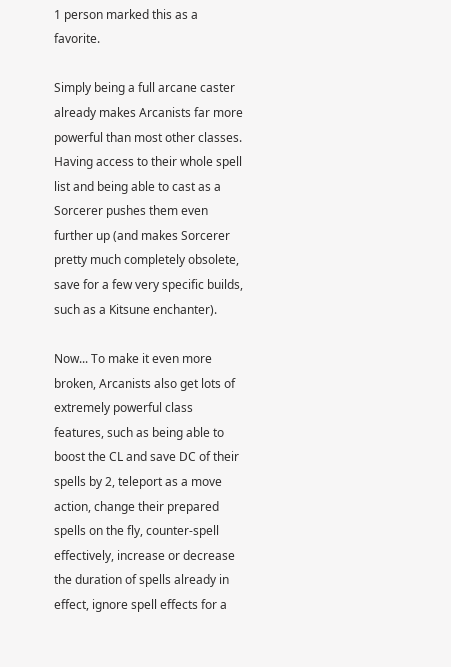1 person marked this as a favorite.

Simply being a full arcane caster already makes Arcanists far more powerful than most other classes. Having access to their whole spell list and being able to cast as a Sorcerer pushes them even further up (and makes Sorcerer pretty much completely obsolete, save for a few very specific builds, such as a Kitsune enchanter).

Now... To make it even more broken, Arcanists also get lots of extremely powerful class features, such as being able to boost the CL and save DC of their spells by 2, teleport as a move action, change their prepared spells on the fly, counter-spell effectively, increase or decrease the duration of spells already in effect, ignore spell effects for a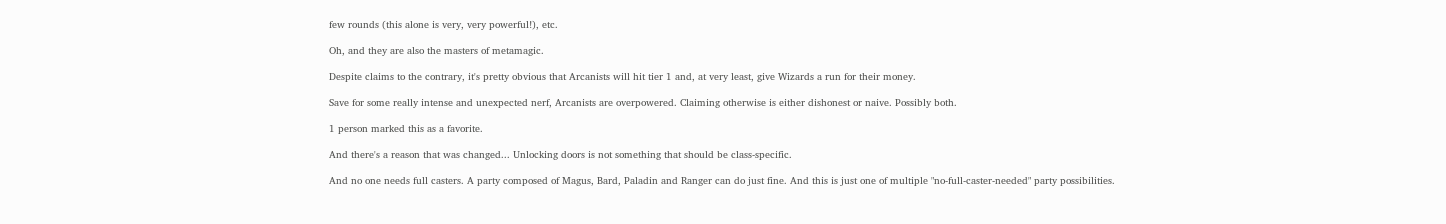few rounds (this alone is very, very powerful!), etc.

Oh, and they are also the masters of metamagic.

Despite claims to the contrary, it's pretty obvious that Arcanists will hit tier 1 and, at very least, give Wizards a run for their money.

Save for some really intense and unexpected nerf, Arcanists are overpowered. Claiming otherwise is either dishonest or naive. Possibly both.

1 person marked this as a favorite.

And there's a reason that was changed... Unlocking doors is not something that should be class-specific.

And no one needs full casters. A party composed of Magus, Bard, Paladin and Ranger can do just fine. And this is just one of multiple "no-full-caster-needed" party possibilities.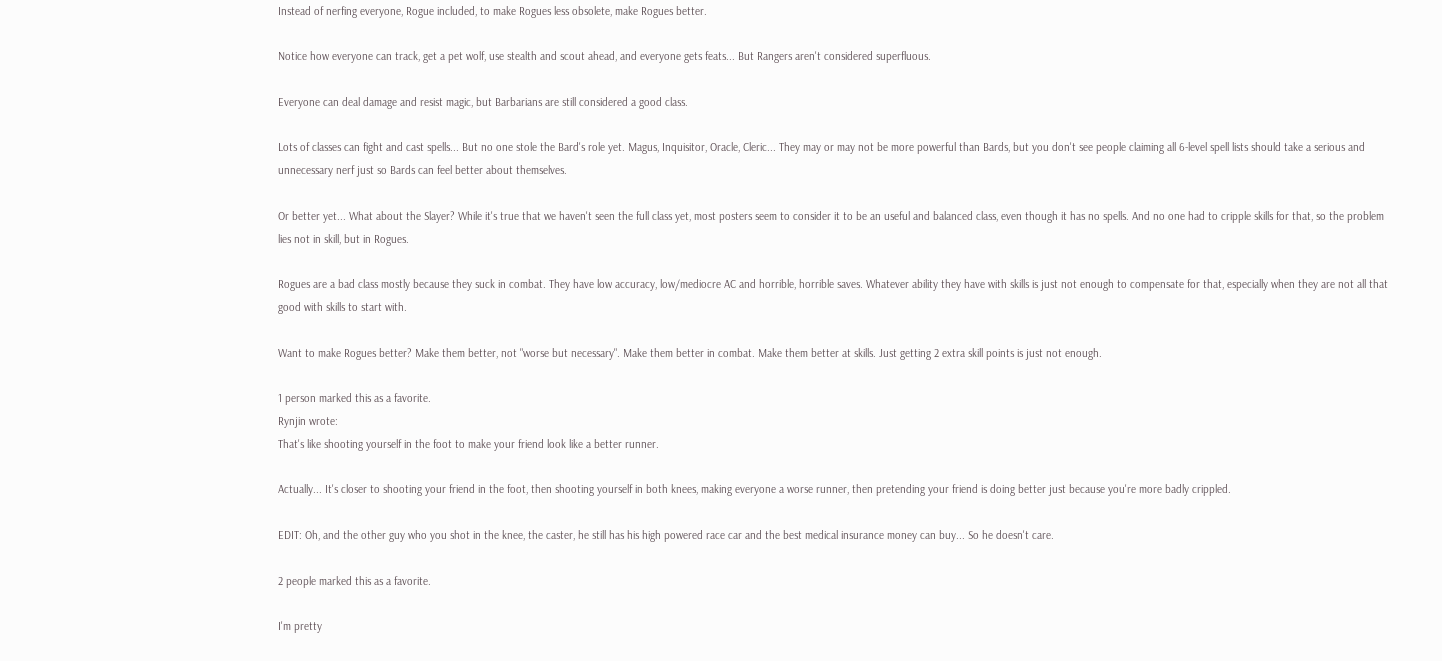Instead of nerfing everyone, Rogue included, to make Rogues less obsolete, make Rogues better.

Notice how everyone can track, get a pet wolf, use stealth and scout ahead, and everyone gets feats... But Rangers aren't considered superfluous.

Everyone can deal damage and resist magic, but Barbarians are still considered a good class.

Lots of classes can fight and cast spells... But no one stole the Bard's role yet. Magus, Inquisitor, Oracle, Cleric... They may or may not be more powerful than Bards, but you don't see people claiming all 6-level spell lists should take a serious and unnecessary nerf just so Bards can feel better about themselves.

Or better yet... What about the Slayer? While it's true that we haven't seen the full class yet, most posters seem to consider it to be an useful and balanced class, even though it has no spells. And no one had to cripple skills for that, so the problem lies not in skill, but in Rogues.

Rogues are a bad class mostly because they suck in combat. They have low accuracy, low/mediocre AC and horrible, horrible saves. Whatever ability they have with skills is just not enough to compensate for that, especially when they are not all that good with skills to start with.

Want to make Rogues better? Make them better, not "worse but necessary". Make them better in combat. Make them better at skills. Just getting 2 extra skill points is just not enough.

1 person marked this as a favorite.
Rynjin wrote:
That's like shooting yourself in the foot to make your friend look like a better runner.

Actually... It's closer to shooting your friend in the foot, then shooting yourself in both knees, making everyone a worse runner, then pretending your friend is doing better just because you're more badly crippled.

EDIT: Oh, and the other guy who you shot in the knee, the caster, he still has his high powered race car and the best medical insurance money can buy... So he doesn't care.

2 people marked this as a favorite.

I'm pretty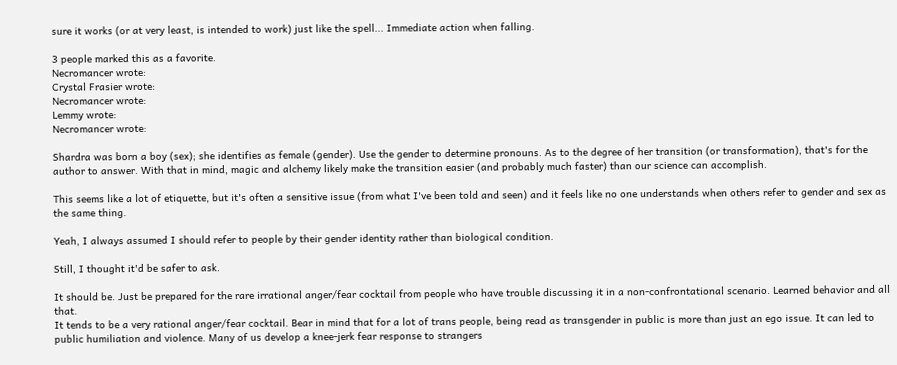sure it works (or at very least, is intended to work) just like the spell... Immediate action when falling.

3 people marked this as a favorite.
Necromancer wrote:
Crystal Frasier wrote:
Necromancer wrote:
Lemmy wrote:
Necromancer wrote:

Shardra was born a boy (sex); she identifies as female (gender). Use the gender to determine pronouns. As to the degree of her transition (or transformation), that's for the author to answer. With that in mind, magic and alchemy likely make the transition easier (and probably much faster) than our science can accomplish.

This seems like a lot of etiquette, but it's often a sensitive issue (from what I've been told and seen) and it feels like no one understands when others refer to gender and sex as the same thing.

Yeah, I always assumed I should refer to people by their gender identity rather than biological condition.

Still, I thought it'd be safer to ask.

It should be. Just be prepared for the rare irrational anger/fear cocktail from people who have trouble discussing it in a non-confrontational scenario. Learned behavior and all that.
It tends to be a very rational anger/fear cocktail. Bear in mind that for a lot of trans people, being read as transgender in public is more than just an ego issue. It can led to public humiliation and violence. Many of us develop a knee-jerk fear response to strangers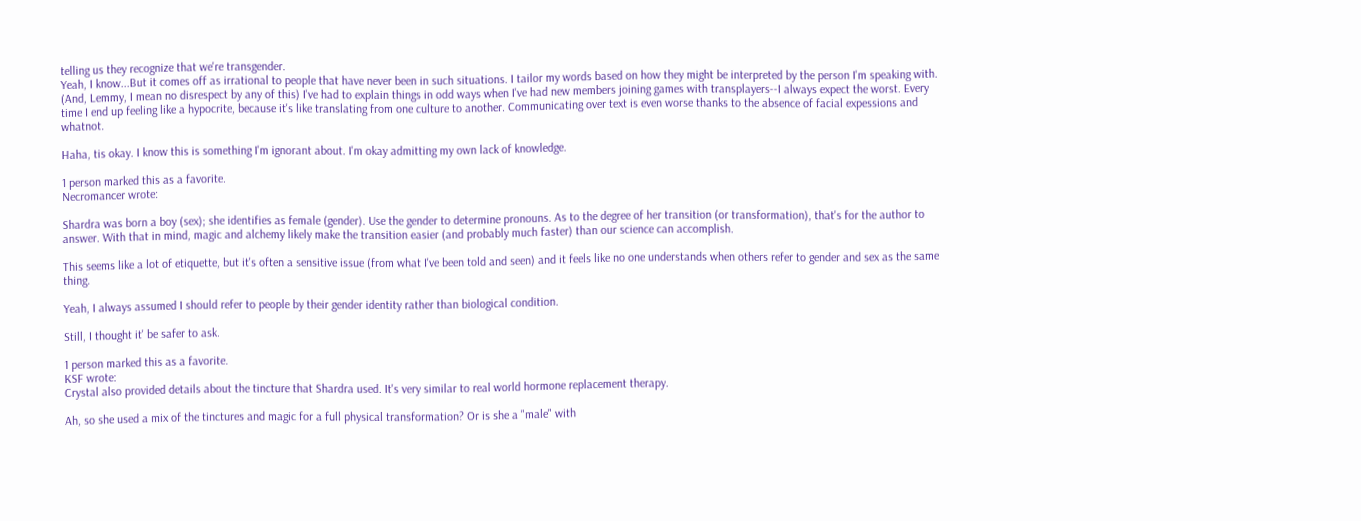telling us they recognize that we're transgender.
Yeah, I know...But it comes off as irrational to people that have never been in such situations. I tailor my words based on how they might be interpreted by the person I'm speaking with. (And, Lemmy, I mean no disrespect by any of this) I've had to explain things in odd ways when I've had new members joining games with transplayers--I always expect the worst. Every time I end up feeling like a hypocrite, because it's like translating from one culture to another. Communicating over text is even worse thanks to the absence of facial expessions and whatnot.

Haha, tis okay. I know this is something I'm ignorant about. I'm okay admitting my own lack of knowledge.

1 person marked this as a favorite.
Necromancer wrote:

Shardra was born a boy (sex); she identifies as female (gender). Use the gender to determine pronouns. As to the degree of her transition (or transformation), that's for the author to answer. With that in mind, magic and alchemy likely make the transition easier (and probably much faster) than our science can accomplish.

This seems like a lot of etiquette, but it's often a sensitive issue (from what I've been told and seen) and it feels like no one understands when others refer to gender and sex as the same thing.

Yeah, I always assumed I should refer to people by their gender identity rather than biological condition.

Still, I thought it' be safer to ask.

1 person marked this as a favorite.
KSF wrote:
Crystal also provided details about the tincture that Shardra used. It's very similar to real world hormone replacement therapy.

Ah, so she used a mix of the tinctures and magic for a full physical transformation? Or is she a "male" with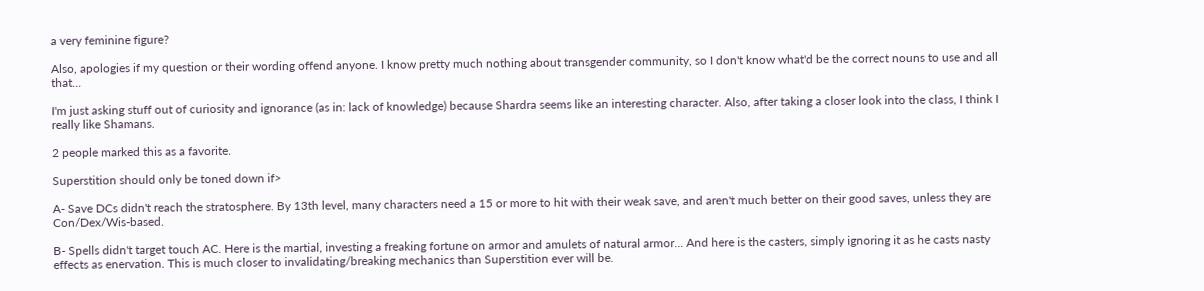a very feminine figure?

Also, apologies if my question or their wording offend anyone. I know pretty much nothing about transgender community, so I don't know what'd be the correct nouns to use and all that...

I'm just asking stuff out of curiosity and ignorance (as in: lack of knowledge) because Shardra seems like an interesting character. Also, after taking a closer look into the class, I think I really like Shamans.

2 people marked this as a favorite.

Superstition should only be toned down if>

A- Save DCs didn't reach the stratosphere. By 13th level, many characters need a 15 or more to hit with their weak save, and aren't much better on their good saves, unless they are Con/Dex/Wis-based.

B- Spells didn't target touch AC. Here is the martial, investing a freaking fortune on armor and amulets of natural armor... And here is the casters, simply ignoring it as he casts nasty effects as enervation. This is much closer to invalidating/breaking mechanics than Superstition ever will be.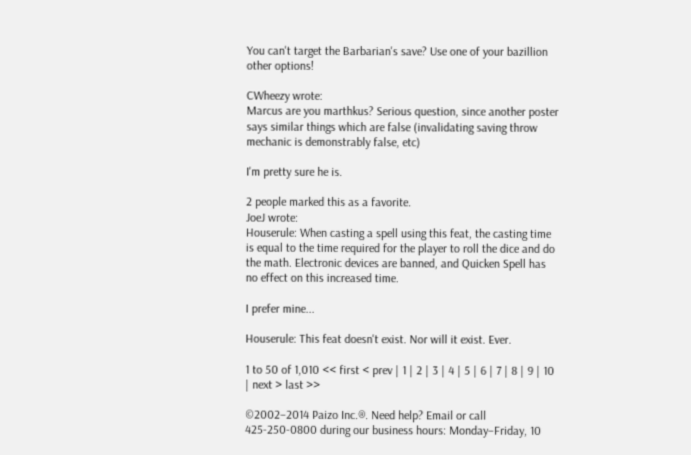You can't target the Barbarian's save? Use one of your bazillion other options!

CWheezy wrote:
Marcus are you marthkus? Serious question, since another poster says similar things which are false (invalidating saving throw mechanic is demonstrably false, etc)

I'm pretty sure he is.

2 people marked this as a favorite.
JoeJ wrote:
Houserule: When casting a spell using this feat, the casting time is equal to the time required for the player to roll the dice and do the math. Electronic devices are banned, and Quicken Spell has no effect on this increased time.

I prefer mine...

Houserule: This feat doesn't exist. Nor will it exist. Ever.

1 to 50 of 1,010 << first < prev | 1 | 2 | 3 | 4 | 5 | 6 | 7 | 8 | 9 | 10 | next > last >>

©2002–2014 Paizo Inc.®. Need help? Email or call 425-250-0800 during our business hours: Monday–Friday, 10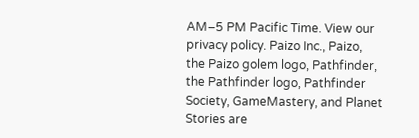AM–5 PM Pacific Time. View our privacy policy. Paizo Inc., Paizo, the Paizo golem logo, Pathfinder, the Pathfinder logo, Pathfinder Society, GameMastery, and Planet Stories are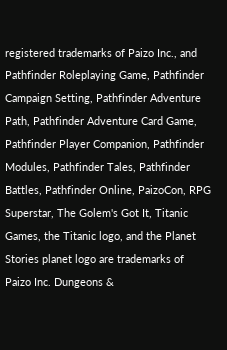registered trademarks of Paizo Inc., and Pathfinder Roleplaying Game, Pathfinder Campaign Setting, Pathfinder Adventure Path, Pathfinder Adventure Card Game, Pathfinder Player Companion, Pathfinder Modules, Pathfinder Tales, Pathfinder Battles, Pathfinder Online, PaizoCon, RPG Superstar, The Golem's Got It, Titanic Games, the Titanic logo, and the Planet Stories planet logo are trademarks of Paizo Inc. Dungeons &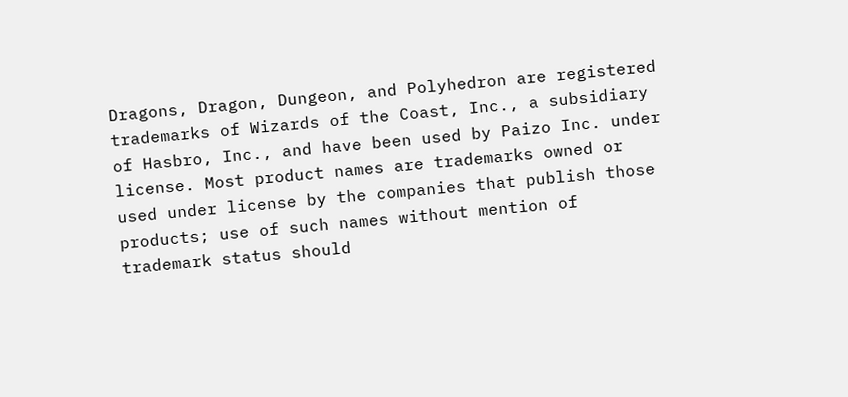Dragons, Dragon, Dungeon, and Polyhedron are registered trademarks of Wizards of the Coast, Inc., a subsidiary of Hasbro, Inc., and have been used by Paizo Inc. under license. Most product names are trademarks owned or used under license by the companies that publish those products; use of such names without mention of trademark status should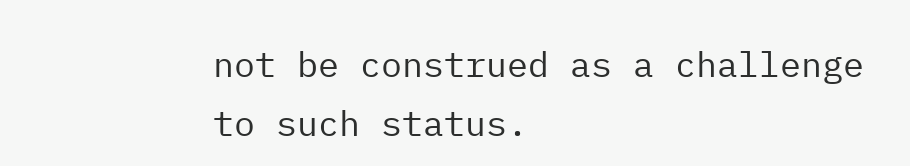not be construed as a challenge to such status.